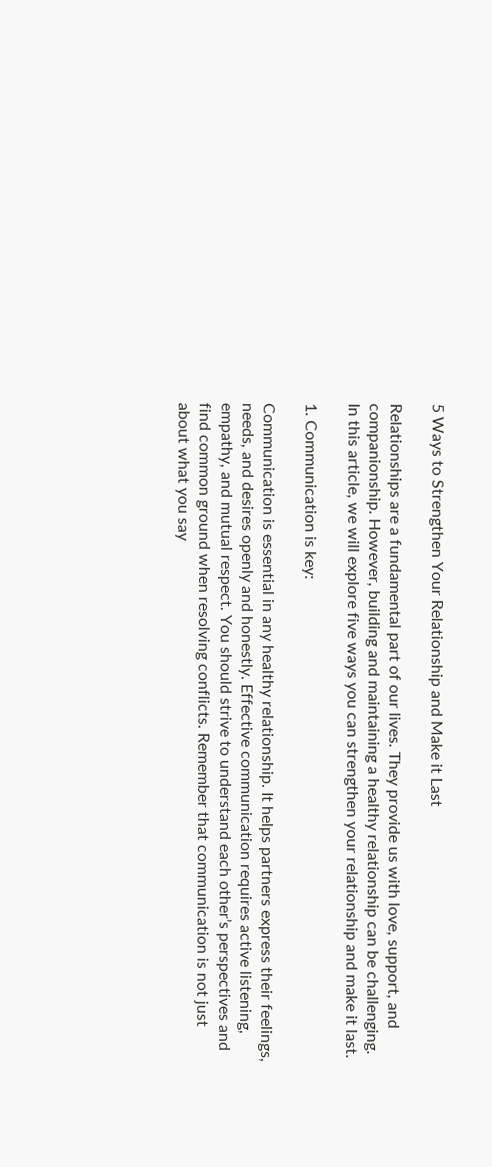5 Ways to Strengthen Your Relationship and Make it Last

Relationships are a fundamental part of our lives. They provide us with love, support, and companionship. However, building and maintaining a healthy relationship can be challenging. In this article, we will explore five ways you can strengthen your relationship and make it last.

1. Communication is key:

Communication is essential in any healthy relationship. It helps partners express their feelings, needs, and desires openly and honestly. Effective communication requires active listening, empathy, and mutual respect. You should strive to understand each other’s perspectives and find common ground when resolving conflicts. Remember that communication is not just about what you say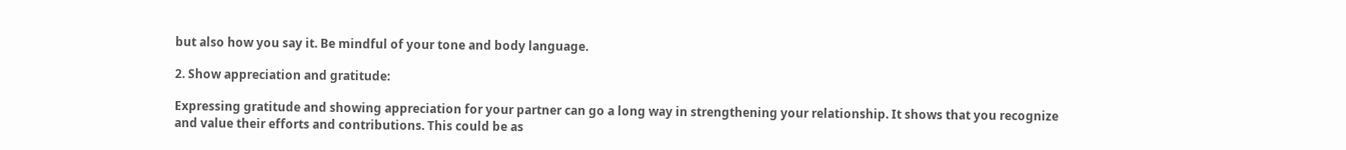but also how you say it. Be mindful of your tone and body language.

2. Show appreciation and gratitude:

Expressing gratitude and showing appreciation for your partner can go a long way in strengthening your relationship. It shows that you recognize and value their efforts and contributions. This could be as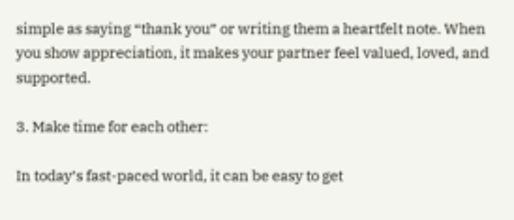simple as saying “thank you” or writing them a heartfelt note. When you show appreciation, it makes your partner feel valued, loved, and supported.

3. Make time for each other:

In today’s fast-paced world, it can be easy to get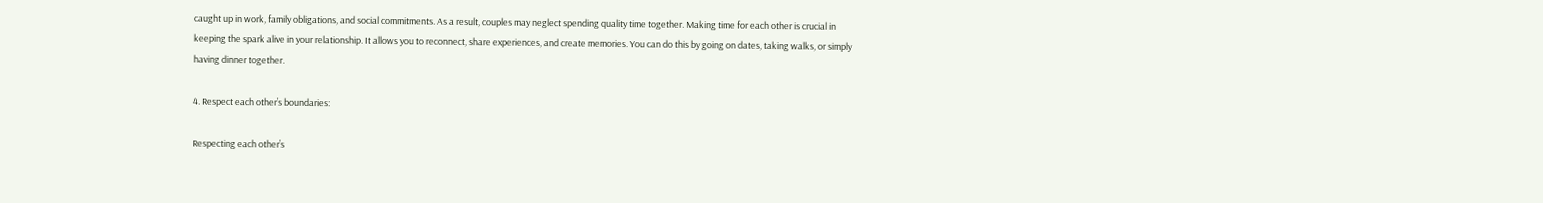caught up in work, family obligations, and social commitments. As a result, couples may neglect spending quality time together. Making time for each other is crucial in keeping the spark alive in your relationship. It allows you to reconnect, share experiences, and create memories. You can do this by going on dates, taking walks, or simply having dinner together.

4. Respect each other’s boundaries:

Respecting each other’s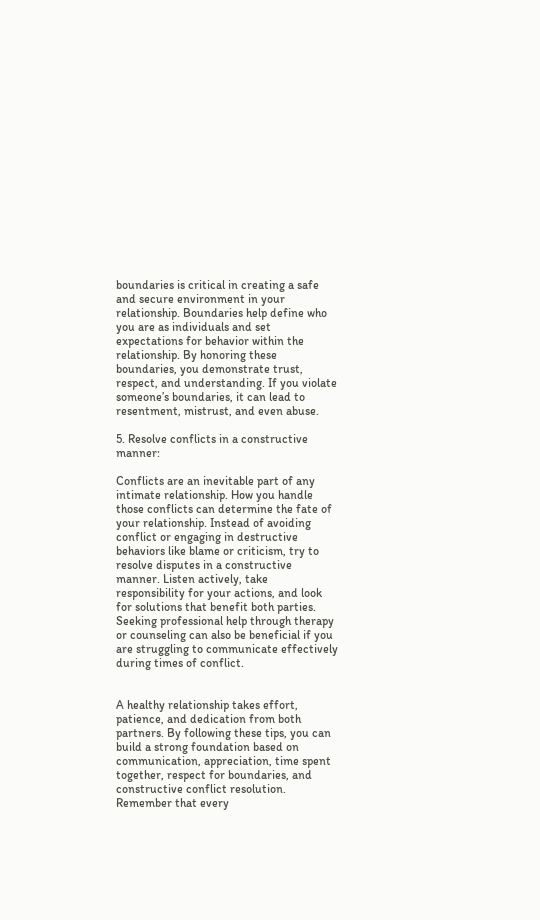boundaries is critical in creating a safe and secure environment in your relationship. Boundaries help define who you are as individuals and set expectations for behavior within the relationship. By honoring these boundaries, you demonstrate trust, respect, and understanding. If you violate someone’s boundaries, it can lead to resentment, mistrust, and even abuse.

5. Resolve conflicts in a constructive manner:

Conflicts are an inevitable part of any intimate relationship. How you handle those conflicts can determine the fate of your relationship. Instead of avoiding conflict or engaging in destructive behaviors like blame or criticism, try to resolve disputes in a constructive manner. Listen actively, take responsibility for your actions, and look for solutions that benefit both parties. Seeking professional help through therapy or counseling can also be beneficial if you are struggling to communicate effectively during times of conflict.


A healthy relationship takes effort, patience, and dedication from both partners. By following these tips, you can build a strong foundation based on communication, appreciation, time spent together, respect for boundaries, and constructive conflict resolution. Remember that every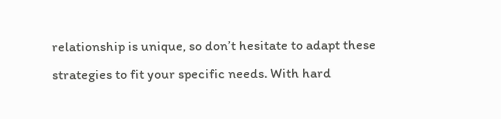relationship is unique, so don’t hesitate to adapt these strategies to fit your specific needs. With hard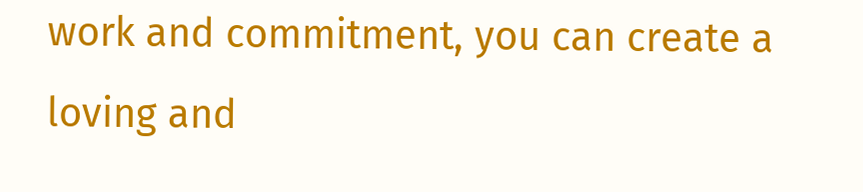work and commitment, you can create a loving and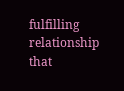fulfilling relationship that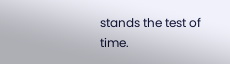stands the test of time.